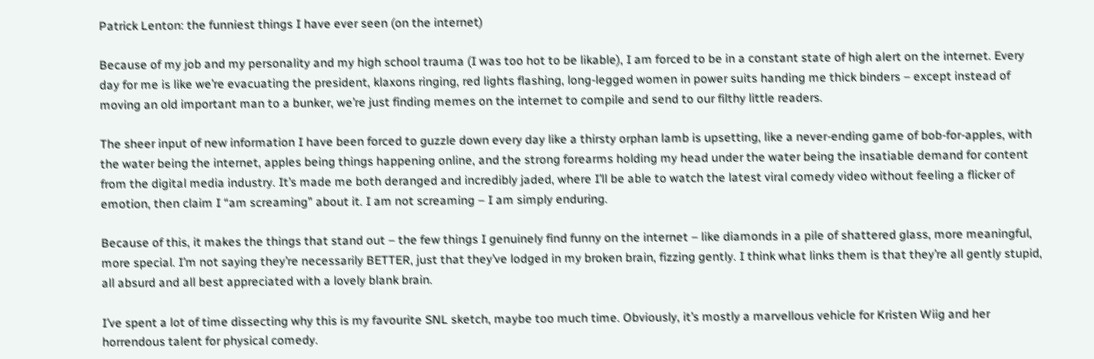Patrick Lenton: the funniest things I have ever seen (on the internet)

Because of my job and my personality and my high school trauma (I was too hot to be likable), I am forced to be in a constant state of high alert on the internet. Every day for me is like we’re evacuating the president, klaxons ringing, red lights flashing, long-legged women in power suits handing me thick binders – except instead of moving an old important man to a bunker, we’re just finding memes on the internet to compile and send to our filthy little readers.

The sheer input of new information I have been forced to guzzle down every day like a thirsty orphan lamb is upsetting, like a never-ending game of bob-for-apples, with the water being the internet, apples being things happening online, and the strong forearms holding my head under the water being the insatiable demand for content from the digital media industry. It’s made me both deranged and incredibly jaded, where I’ll be able to watch the latest viral comedy video without feeling a flicker of emotion, then claim I “am screaming” about it. I am not screaming – I am simply enduring.

Because of this, it makes the things that stand out – the few things I genuinely find funny on the internet – like diamonds in a pile of shattered glass, more meaningful, more special. I’m not saying they’re necessarily BETTER, just that they’ve lodged in my broken brain, fizzing gently. I think what links them is that they’re all gently stupid, all absurd and all best appreciated with a lovely blank brain.

I’ve spent a lot of time dissecting why this is my favourite SNL sketch, maybe too much time. Obviously, it’s mostly a marvellous vehicle for Kristen Wiig and her horrendous talent for physical comedy.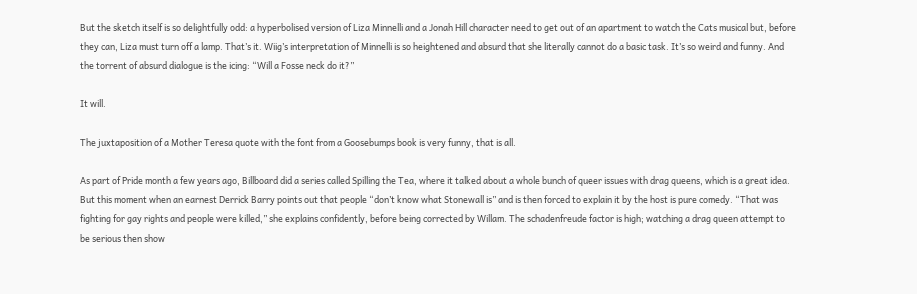But the sketch itself is so delightfully odd: a hyperbolised version of Liza Minnelli and a Jonah Hill character need to get out of an apartment to watch the Cats musical but, before they can, Liza must turn off a lamp. That’s it. Wiig’s interpretation of Minnelli is so heightened and absurd that she literally cannot do a basic task. It’s so weird and funny. And the torrent of absurd dialogue is the icing: “Will a Fosse neck do it?”

It will.

The juxtaposition of a Mother Teresa quote with the font from a Goosebumps book is very funny, that is all.

As part of Pride month a few years ago, Billboard did a series called Spilling the Tea, where it talked about a whole bunch of queer issues with drag queens, which is a great idea. But this moment when an earnest Derrick Barry points out that people “don’t know what Stonewall is” and is then forced to explain it by the host is pure comedy. “That was fighting for gay rights and people were killed,” she explains confidently, before being corrected by Willam. The schadenfreude factor is high; watching a drag queen attempt to be serious then show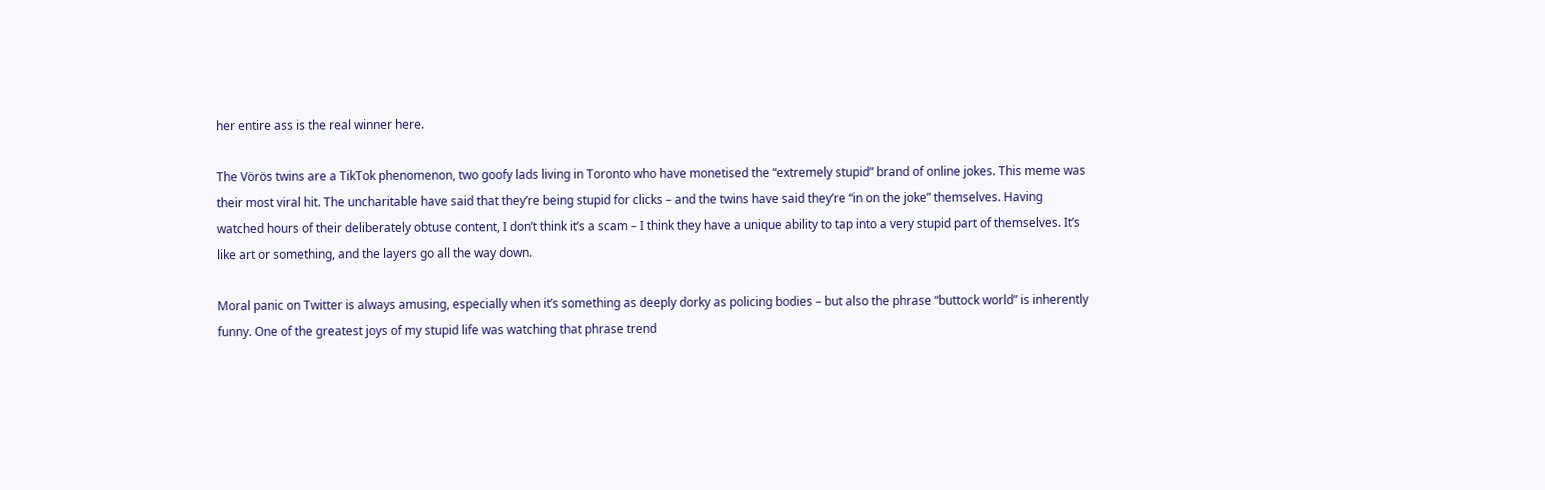her entire ass is the real winner here.

The Vörös twins are a TikTok phenomenon, two goofy lads living in Toronto who have monetised the “extremely stupid” brand of online jokes. This meme was their most viral hit. The uncharitable have said that they’re being stupid for clicks – and the twins have said they’re “in on the joke” themselves. Having watched hours of their deliberately obtuse content, I don’t think it’s a scam – I think they have a unique ability to tap into a very stupid part of themselves. It’s like art or something, and the layers go all the way down.

Moral panic on Twitter is always amusing, especially when it’s something as deeply dorky as policing bodies – but also the phrase “buttock world” is inherently funny. One of the greatest joys of my stupid life was watching that phrase trend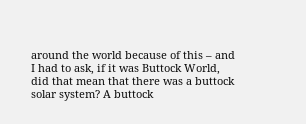around the world because of this – and I had to ask, if it was Buttock World, did that mean that there was a buttock solar system? A buttock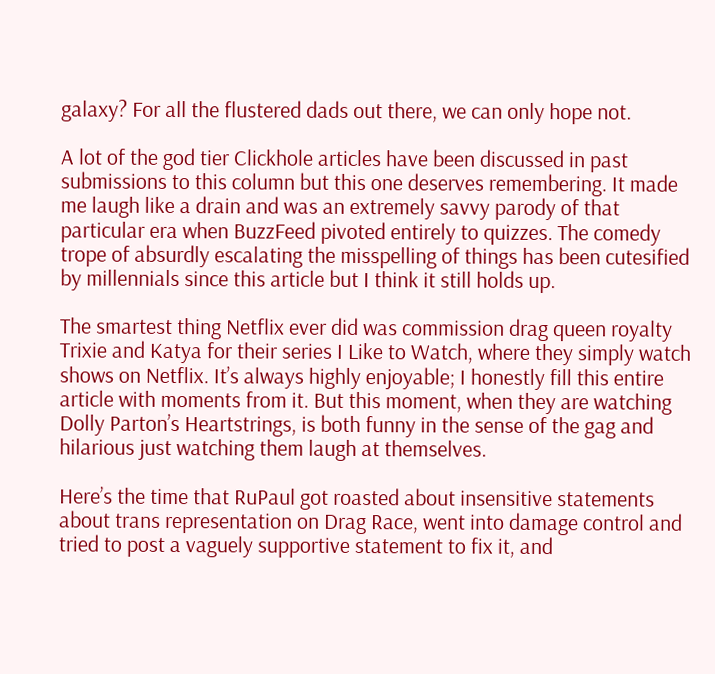galaxy? For all the flustered dads out there, we can only hope not.

A lot of the god tier Clickhole articles have been discussed in past submissions to this column but this one deserves remembering. It made me laugh like a drain and was an extremely savvy parody of that particular era when BuzzFeed pivoted entirely to quizzes. The comedy trope of absurdly escalating the misspelling of things has been cutesified by millennials since this article but I think it still holds up.

The smartest thing Netflix ever did was commission drag queen royalty Trixie and Katya for their series I Like to Watch, where they simply watch shows on Netflix. It’s always highly enjoyable; I honestly fill this entire article with moments from it. But this moment, when they are watching Dolly Parton’s Heartstrings, is both funny in the sense of the gag and hilarious just watching them laugh at themselves.

Here’s the time that RuPaul got roasted about insensitive statements about trans representation on Drag Race, went into damage control and tried to post a vaguely supportive statement to fix it, and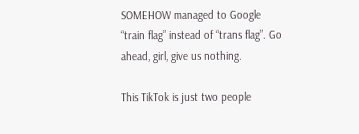SOMEHOW managed to Google “train flag” instead of “trans flag”. Go ahead, girl, give us nothing.

This TikTok is just two people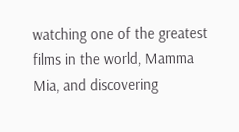watching one of the greatest films in the world, Mamma Mia, and discovering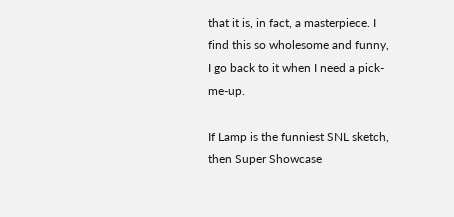that it is, in fact, a masterpiece. I find this so wholesome and funny, I go back to it when I need a pick-me-up.

If Lamp is the funniest SNL sketch, then Super Showcase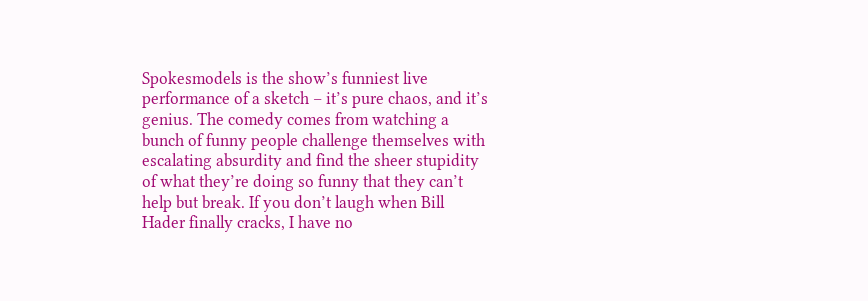Spokesmodels is the show’s funniest live performance of a sketch – it’s pure chaos, and it’s genius. The comedy comes from watching a bunch of funny people challenge themselves with escalating absurdity and find the sheer stupidity of what they’re doing so funny that they can’t help but break. If you don’t laugh when Bill Hader finally cracks, I have no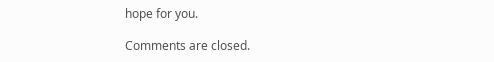hope for you.

Comments are closed.